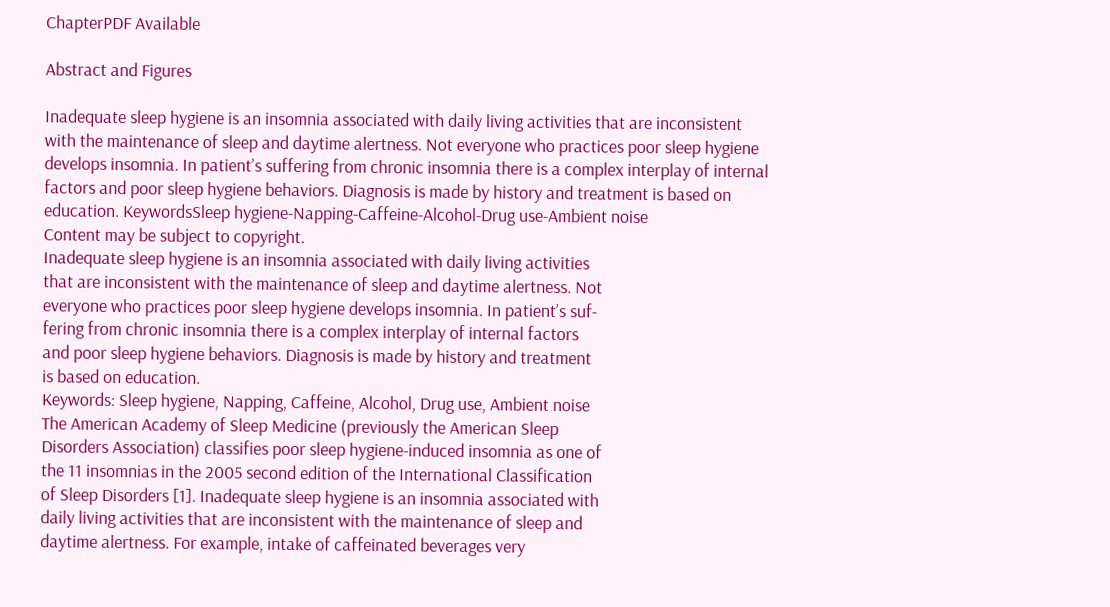ChapterPDF Available

Abstract and Figures

Inadequate sleep hygiene is an insomnia associated with daily living activities that are inconsistent with the maintenance of sleep and daytime alertness. Not everyone who practices poor sleep hygiene develops insomnia. In patient’s suffering from chronic insomnia there is a complex interplay of internal factors and poor sleep hygiene behaviors. Diagnosis is made by history and treatment is based on education. KeywordsSleep hygiene-Napping-Caffeine-Alcohol-Drug use-Ambient noise
Content may be subject to copyright.
Inadequate sleep hygiene is an insomnia associated with daily living activities
that are inconsistent with the maintenance of sleep and daytime alertness. Not
everyone who practices poor sleep hygiene develops insomnia. In patient’s suf-
fering from chronic insomnia there is a complex interplay of internal factors
and poor sleep hygiene behaviors. Diagnosis is made by history and treatment
is based on education.
Keywords: Sleep hygiene, Napping, Caffeine, Alcohol, Drug use, Ambient noise
The American Academy of Sleep Medicine (previously the American Sleep
Disorders Association) classifies poor sleep hygiene-induced insomnia as one of
the 11 insomnias in the 2005 second edition of the International Classification
of Sleep Disorders [1]. Inadequate sleep hygiene is an insomnia associated with
daily living activities that are inconsistent with the maintenance of sleep and
daytime alertness. For example, intake of caffeinated beverages very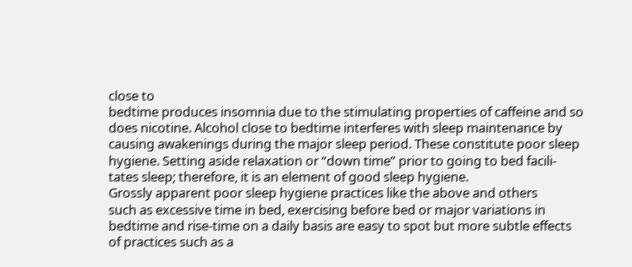close to
bedtime produces insomnia due to the stimulating properties of caffeine and so
does nicotine. Alcohol close to bedtime interferes with sleep maintenance by
causing awakenings during the major sleep period. These constitute poor sleep
hygiene. Setting aside relaxation or “down time” prior to going to bed facili-
tates sleep; therefore, it is an element of good sleep hygiene.
Grossly apparent poor sleep hygiene practices like the above and others
such as excessive time in bed, exercising before bed or major variations in
bedtime and rise-time on a daily basis are easy to spot but more subtle effects
of practices such as a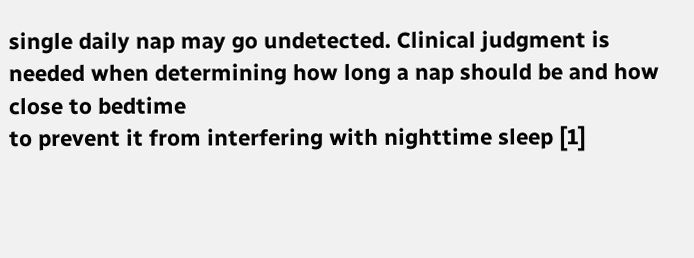single daily nap may go undetected. Clinical judgment is
needed when determining how long a nap should be and how close to bedtime
to prevent it from interfering with nighttime sleep [1]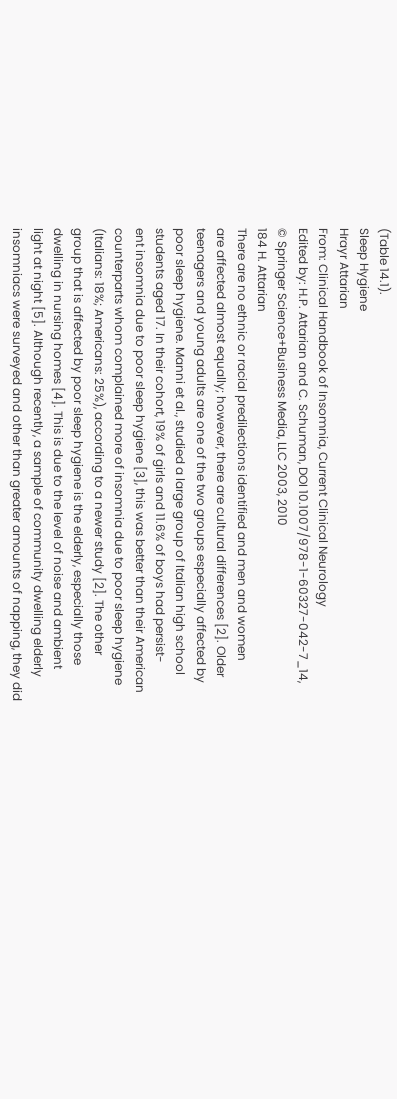(Table 14.1).
Sleep Hygiene
Hrayr Attarian
From: Clinical Handbook of Insomnia, Current Clinical Neurology
Edited by: H.P. Attarian and C. Schuman, DOI 10.1007/978-1-60327-042-7_14,
© Springer Science+Business Media, LLC 2003, 2010
184 H. Attarian
There are no ethnic or racial predilections identified and men and women
are affected almost equally; however, there are cultural differences [2]. Older
teenagers and young adults are one of the two groups especially affected by
poor sleep hygiene. Manni et al., studied a large group of Italian high school
students aged 17. In their cohort, 19% of girls and 11.6% of boys had persist-
ent insomnia due to poor sleep hygiene [3], this was better than their American
counterparts whom complained more of insomnia due to poor sleep hygiene
(Italians: 18%; Americans: 25%), according to a newer study [2]. The other
group that is affected by poor sleep hygiene is the elderly, especially those
dwelling in nursing homes [4]. This is due to the level of noise and ambient
light at night [5]. Although recently, a sample of community dwelling elderly
insomniacs were surveyed and other than greater amounts of napping, they did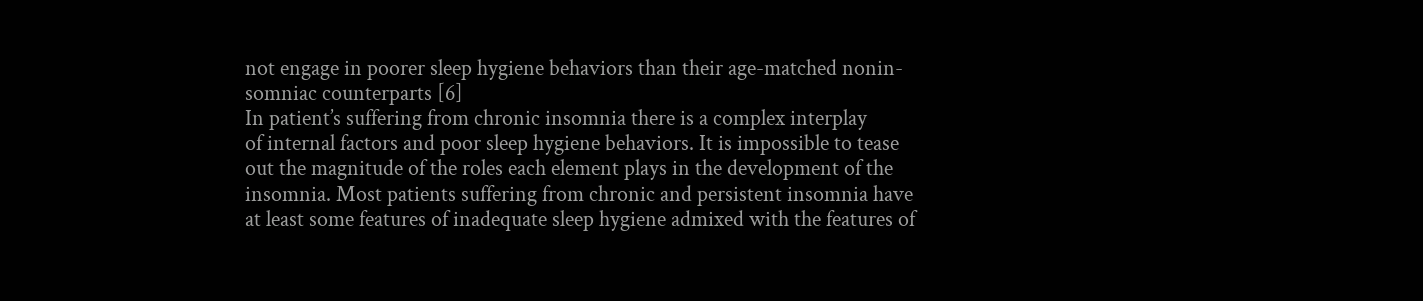not engage in poorer sleep hygiene behaviors than their age-matched nonin-
somniac counterparts [6]
In patient’s suffering from chronic insomnia there is a complex interplay
of internal factors and poor sleep hygiene behaviors. It is impossible to tease
out the magnitude of the roles each element plays in the development of the
insomnia. Most patients suffering from chronic and persistent insomnia have
at least some features of inadequate sleep hygiene admixed with the features of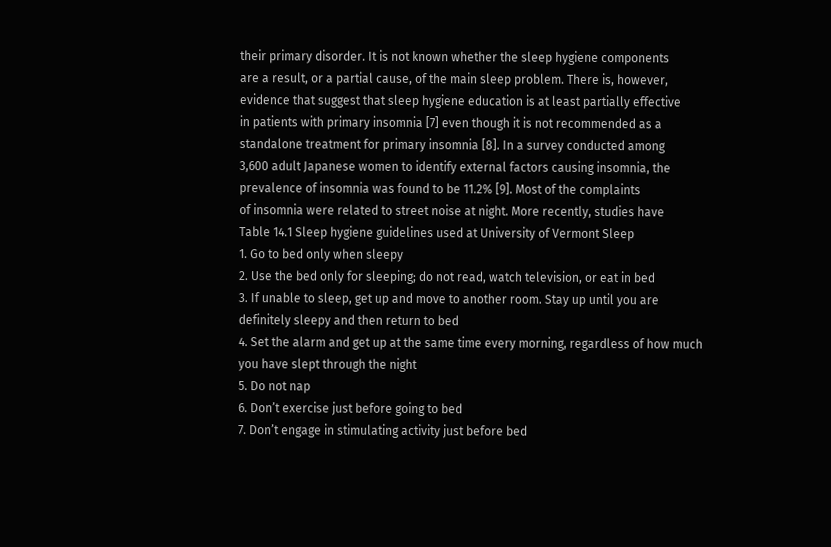their primary disorder. It is not known whether the sleep hygiene components
are a result, or a partial cause, of the main sleep problem. There is, however,
evidence that suggest that sleep hygiene education is at least partially effective
in patients with primary insomnia [7] even though it is not recommended as a
standalone treatment for primary insomnia [8]. In a survey conducted among
3,600 adult Japanese women to identify external factors causing insomnia, the
prevalence of insomnia was found to be 11.2% [9]. Most of the complaints
of insomnia were related to street noise at night. More recently, studies have
Table 14.1 Sleep hygiene guidelines used at University of Vermont Sleep
1. Go to bed only when sleepy
2. Use the bed only for sleeping; do not read, watch television, or eat in bed
3. If unable to sleep, get up and move to another room. Stay up until you are
definitely sleepy and then return to bed
4. Set the alarm and get up at the same time every morning, regardless of how much
you have slept through the night
5. Do not nap
6. Don’t exercise just before going to bed
7. Don’t engage in stimulating activity just before bed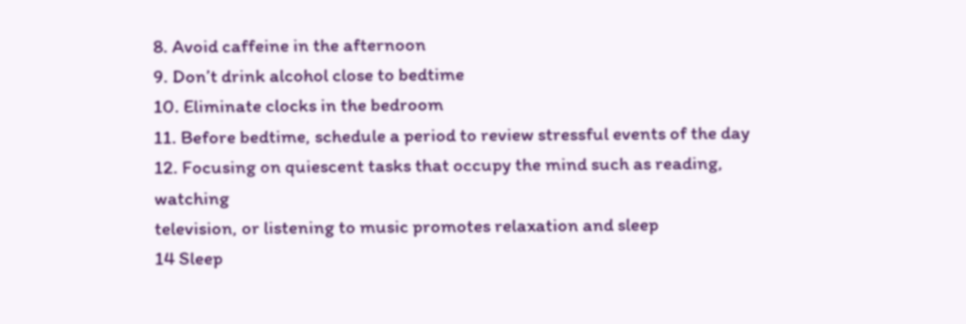8. Avoid caffeine in the afternoon
9. Don’t drink alcohol close to bedtime
10. Eliminate clocks in the bedroom
11. Before bedtime, schedule a period to review stressful events of the day
12. Focusing on quiescent tasks that occupy the mind such as reading, watching
television, or listening to music promotes relaxation and sleep
14 Sleep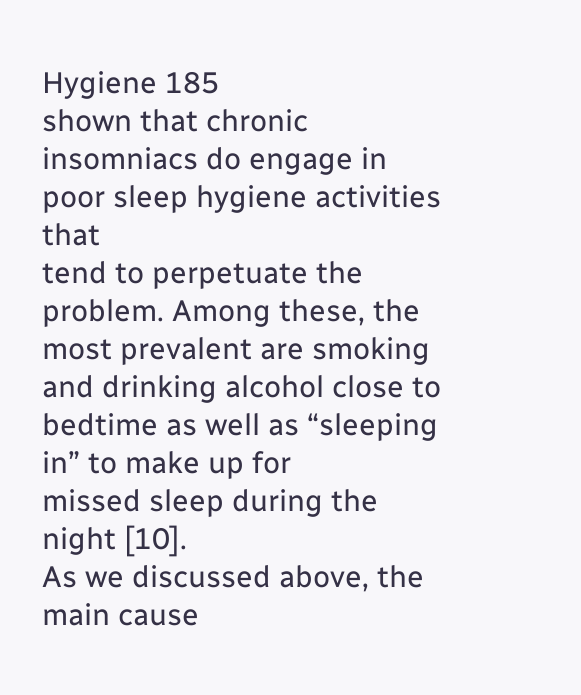Hygiene 185
shown that chronic insomniacs do engage in poor sleep hygiene activities that
tend to perpetuate the problem. Among these, the most prevalent are smoking
and drinking alcohol close to bedtime as well as “sleeping in” to make up for
missed sleep during the night [10].
As we discussed above, the main cause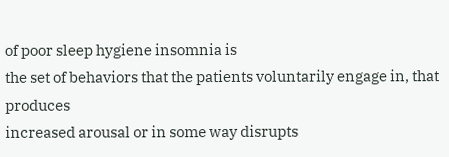of poor sleep hygiene insomnia is
the set of behaviors that the patients voluntarily engage in, that produces
increased arousal or in some way disrupts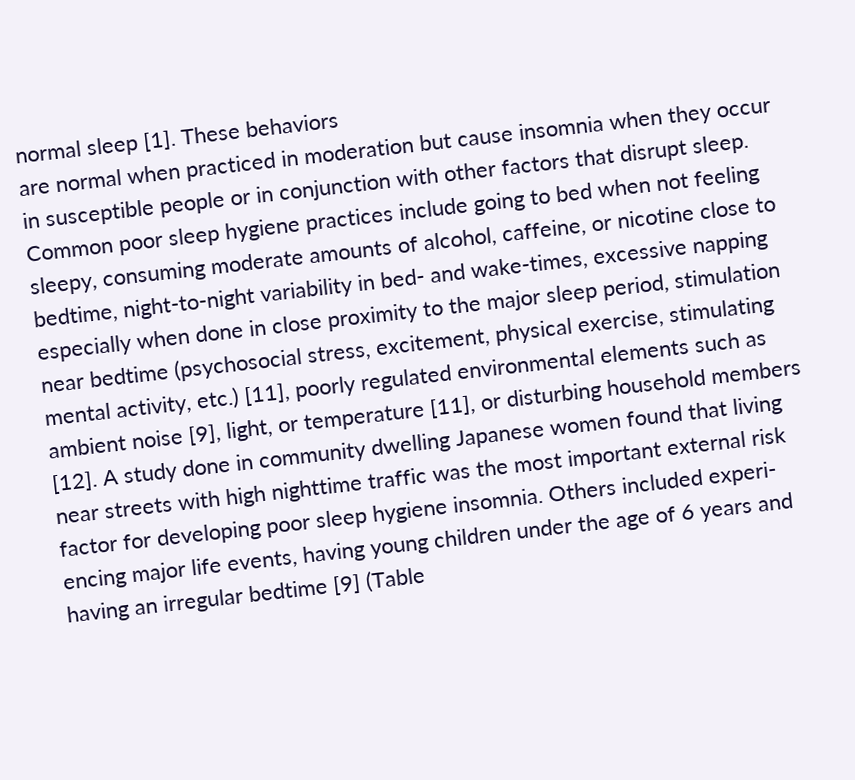normal sleep [1]. These behaviors
are normal when practiced in moderation but cause insomnia when they occur
in susceptible people or in conjunction with other factors that disrupt sleep.
Common poor sleep hygiene practices include going to bed when not feeling
sleepy, consuming moderate amounts of alcohol, caffeine, or nicotine close to
bedtime, night-to-night variability in bed- and wake-times, excessive napping
especially when done in close proximity to the major sleep period, stimulation
near bedtime (psychosocial stress, excitement, physical exercise, stimulating
mental activity, etc.) [11], poorly regulated environmental elements such as
ambient noise [9], light, or temperature [11], or disturbing household members
[12]. A study done in community dwelling Japanese women found that living
near streets with high nighttime traffic was the most important external risk
factor for developing poor sleep hygiene insomnia. Others included experi-
encing major life events, having young children under the age of 6 years and
having an irregular bedtime [9] (Table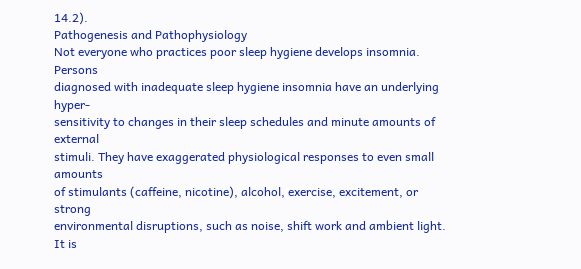14.2).
Pathogenesis and Pathophysiology
Not everyone who practices poor sleep hygiene develops insomnia. Persons
diagnosed with inadequate sleep hygiene insomnia have an underlying hyper-
sensitivity to changes in their sleep schedules and minute amounts of external
stimuli. They have exaggerated physiological responses to even small amounts
of stimulants (caffeine, nicotine), alcohol, exercise, excitement, or strong
environmental disruptions, such as noise, shift work and ambient light. It is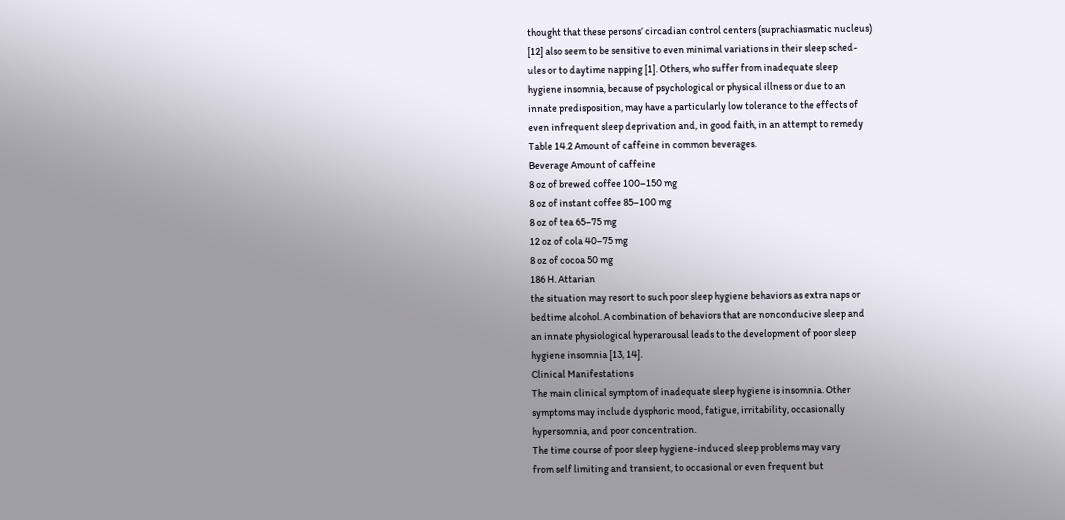thought that these persons’ circadian control centers (suprachiasmatic nucleus)
[12] also seem to be sensitive to even minimal variations in their sleep sched-
ules or to daytime napping [1]. Others, who suffer from inadequate sleep
hygiene insomnia, because of psychological or physical illness or due to an
innate predisposition, may have a particularly low tolerance to the effects of
even infrequent sleep deprivation and, in good faith, in an attempt to remedy
Table 14.2 Amount of caffeine in common beverages.
Beverage Amount of caffeine
8 oz of brewed coffee 100–150 mg
8 oz of instant coffee 85–100 mg
8 oz of tea 65–75 mg
12 oz of cola 40–75 mg
8 oz of cocoa 50 mg
186 H. Attarian
the situation may resort to such poor sleep hygiene behaviors as extra naps or
bedtime alcohol. A combination of behaviors that are nonconducive sleep and
an innate physiological hyperarousal leads to the development of poor sleep
hygiene insomnia [13, 14].
Clinical Manifestations
The main clinical symptom of inadequate sleep hygiene is insomnia. Other
symptoms may include dysphoric mood, fatigue, irritability, occasionally
hypersomnia, and poor concentration.
The time course of poor sleep hygiene-induced sleep problems may vary
from self limiting and transient, to occasional or even frequent but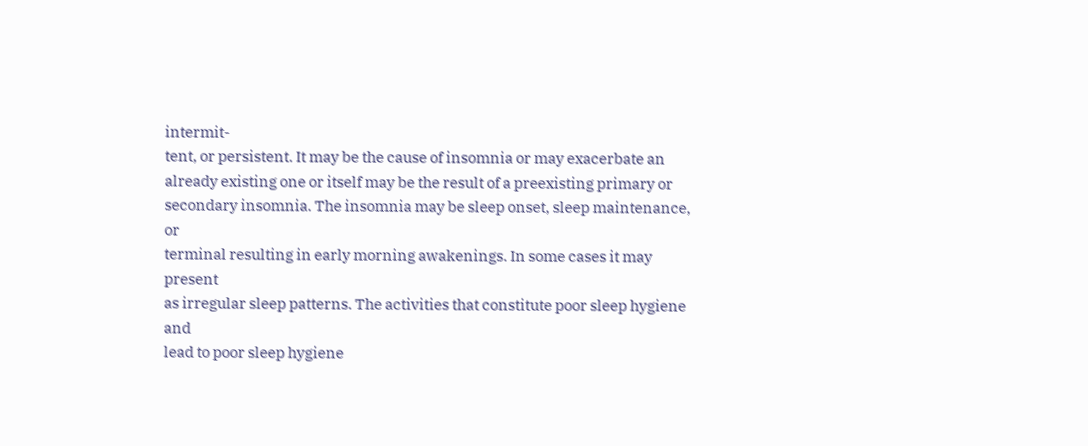intermit-
tent, or persistent. It may be the cause of insomnia or may exacerbate an
already existing one or itself may be the result of a preexisting primary or
secondary insomnia. The insomnia may be sleep onset, sleep maintenance, or
terminal resulting in early morning awakenings. In some cases it may present
as irregular sleep patterns. The activities that constitute poor sleep hygiene and
lead to poor sleep hygiene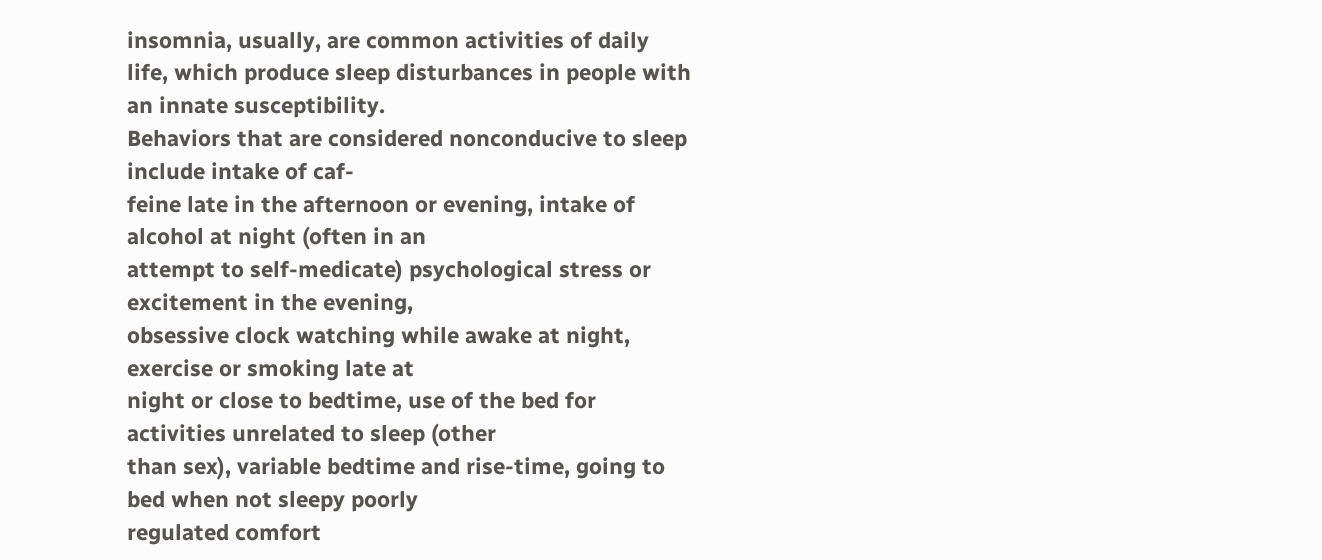insomnia, usually, are common activities of daily
life, which produce sleep disturbances in people with an innate susceptibility.
Behaviors that are considered nonconducive to sleep include intake of caf-
feine late in the afternoon or evening, intake of alcohol at night (often in an
attempt to self-medicate) psychological stress or excitement in the evening,
obsessive clock watching while awake at night, exercise or smoking late at
night or close to bedtime, use of the bed for activities unrelated to sleep (other
than sex), variable bedtime and rise-time, going to bed when not sleepy poorly
regulated comfort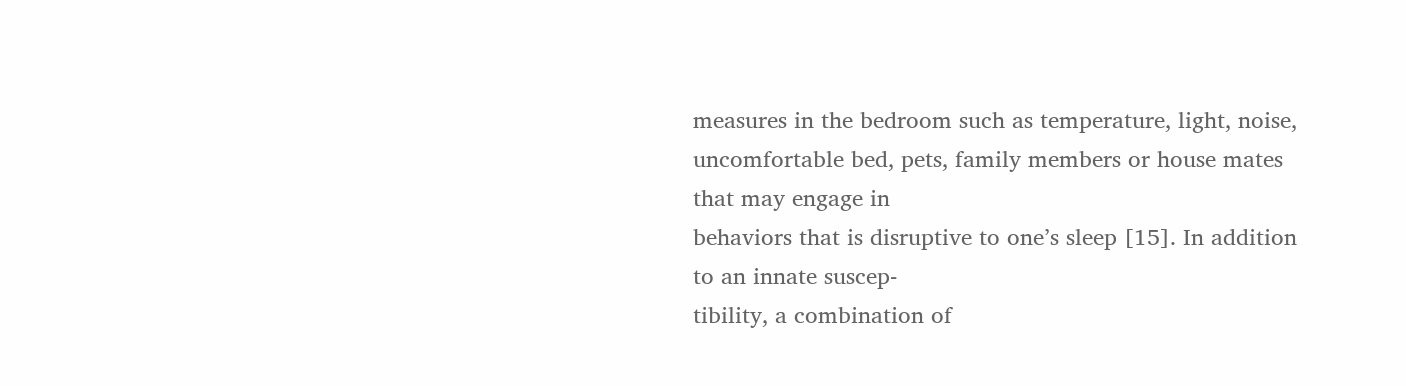measures in the bedroom such as temperature, light, noise,
uncomfortable bed, pets, family members or house mates that may engage in
behaviors that is disruptive to one’s sleep [15]. In addition to an innate suscep-
tibility, a combination of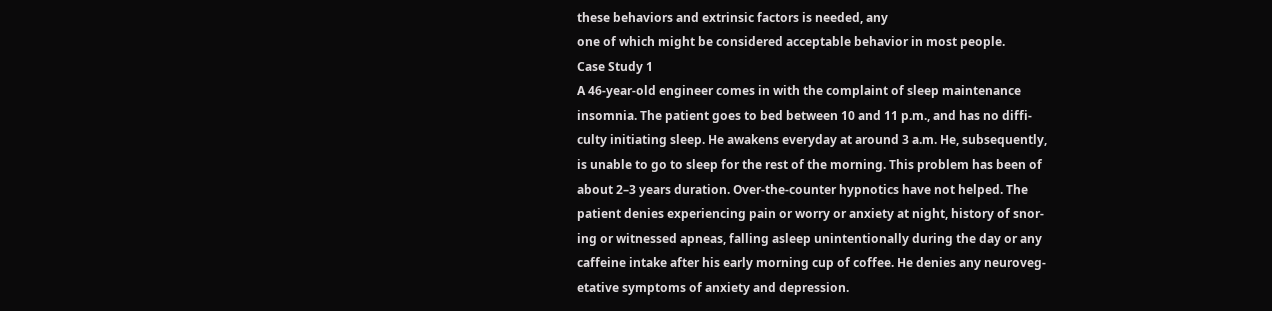these behaviors and extrinsic factors is needed, any
one of which might be considered acceptable behavior in most people.
Case Study 1
A 46-year-old engineer comes in with the complaint of sleep maintenance
insomnia. The patient goes to bed between 10 and 11 p.m., and has no diffi-
culty initiating sleep. He awakens everyday at around 3 a.m. He, subsequently,
is unable to go to sleep for the rest of the morning. This problem has been of
about 2–3 years duration. Over-the-counter hypnotics have not helped. The
patient denies experiencing pain or worry or anxiety at night, history of snor-
ing or witnessed apneas, falling asleep unintentionally during the day or any
caffeine intake after his early morning cup of coffee. He denies any neuroveg-
etative symptoms of anxiety and depression.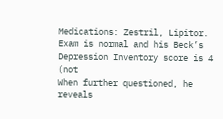Medications: Zestril, Lipitor.
Exam is normal and his Beck’s Depression Inventory score is 4 (not
When further questioned, he reveals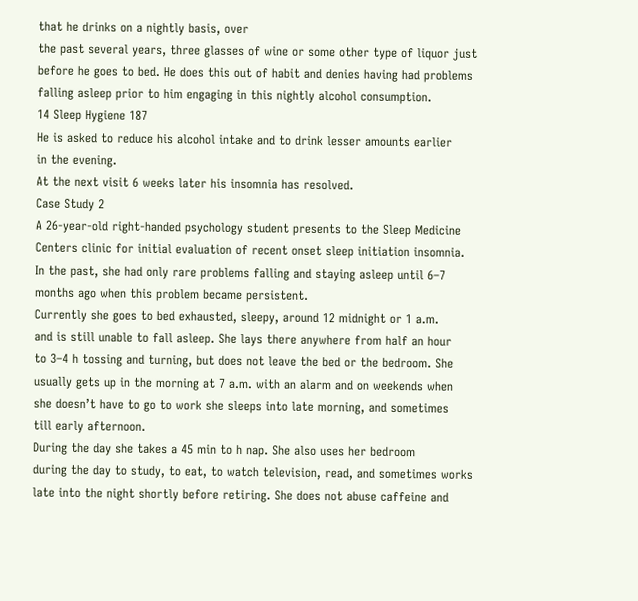that he drinks on a nightly basis, over
the past several years, three glasses of wine or some other type of liquor just
before he goes to bed. He does this out of habit and denies having had problems
falling asleep prior to him engaging in this nightly alcohol consumption.
14 Sleep Hygiene 187
He is asked to reduce his alcohol intake and to drink lesser amounts earlier
in the evening.
At the next visit 6 weeks later his insomnia has resolved.
Case Study 2
A 26-year-old right-handed psychology student presents to the Sleep Medicine
Centers clinic for initial evaluation of recent onset sleep initiation insomnia.
In the past, she had only rare problems falling and staying asleep until 6–7
months ago when this problem became persistent.
Currently she goes to bed exhausted, sleepy, around 12 midnight or 1 a.m.
and is still unable to fall asleep. She lays there anywhere from half an hour
to 3–4 h tossing and turning, but does not leave the bed or the bedroom. She
usually gets up in the morning at 7 a.m. with an alarm and on weekends when
she doesn’t have to go to work she sleeps into late morning, and sometimes
till early afternoon.
During the day she takes a 45 min to h nap. She also uses her bedroom
during the day to study, to eat, to watch television, read, and sometimes works
late into the night shortly before retiring. She does not abuse caffeine and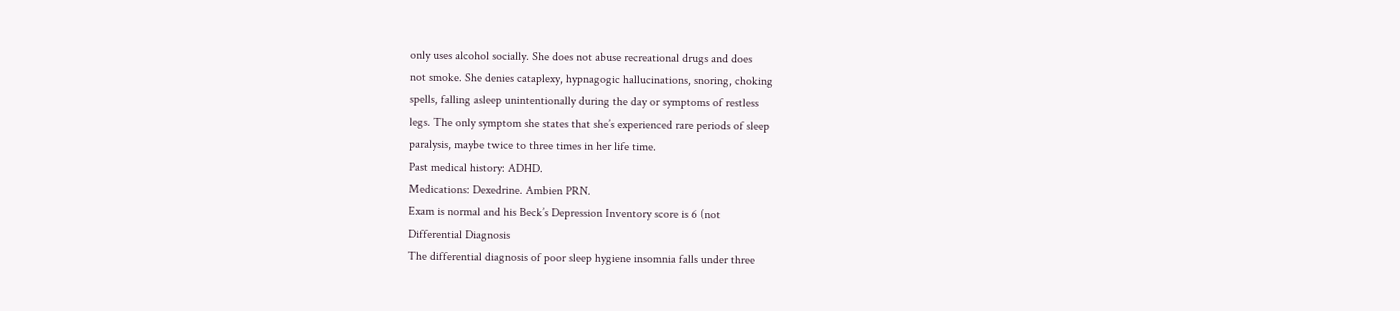only uses alcohol socially. She does not abuse recreational drugs and does
not smoke. She denies cataplexy, hypnagogic hallucinations, snoring, choking
spells, falling asleep unintentionally during the day or symptoms of restless
legs. The only symptom she states that she’s experienced rare periods of sleep
paralysis, maybe twice to three times in her life time.
Past medical history: ADHD.
Medications: Dexedrine. Ambien PRN.
Exam is normal and his Beck’s Depression Inventory score is 6 (not
Differential Diagnosis
The differential diagnosis of poor sleep hygiene insomnia falls under three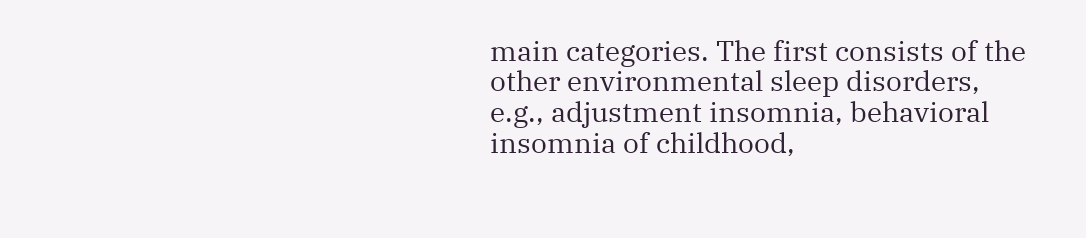main categories. The first consists of the other environmental sleep disorders,
e.g., adjustment insomnia, behavioral insomnia of childhood,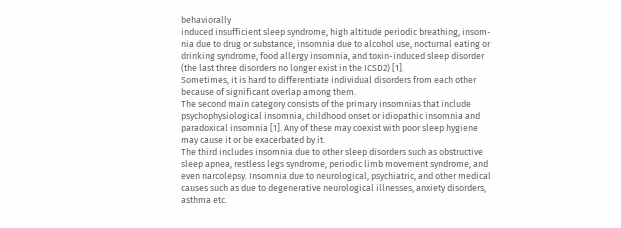behaviorally
induced insufficient sleep syndrome, high altitude periodic breathing, insom-
nia due to drug or substance, insomnia due to alcohol use, nocturnal eating or
drinking syndrome, food allergy insomnia, and toxin-induced sleep disorder
(the last three disorders no longer exist in the ICSD2) [1].
Sometimes, it is hard to differentiate individual disorders from each other
because of significant overlap among them.
The second main category consists of the primary insomnias that include
psychophysiological insomnia, childhood onset or idiopathic insomnia and
paradoxical insomnia [1]. Any of these may coexist with poor sleep hygiene
may cause it or be exacerbated by it.
The third includes insomnia due to other sleep disorders such as obstructive
sleep apnea, restless legs syndrome, periodic limb movement syndrome, and
even narcolepsy. Insomnia due to neurological, psychiatric, and other medical
causes such as due to degenerative neurological illnesses, anxiety disorders,
asthma etc.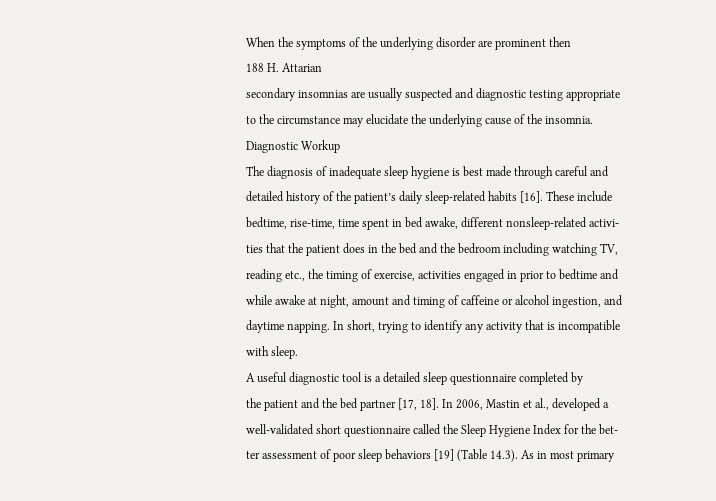When the symptoms of the underlying disorder are prominent then
188 H. Attarian
secondary insomnias are usually suspected and diagnostic testing appropriate
to the circumstance may elucidate the underlying cause of the insomnia.
Diagnostic Workup
The diagnosis of inadequate sleep hygiene is best made through careful and
detailed history of the patient’s daily sleep-related habits [16]. These include
bedtime, rise-time, time spent in bed awake, different nonsleep-related activi-
ties that the patient does in the bed and the bedroom including watching TV,
reading etc., the timing of exercise, activities engaged in prior to bedtime and
while awake at night, amount and timing of caffeine or alcohol ingestion, and
daytime napping. In short, trying to identify any activity that is incompatible
with sleep.
A useful diagnostic tool is a detailed sleep questionnaire completed by
the patient and the bed partner [17, 18]. In 2006, Mastin et al., developed a
well-validated short questionnaire called the Sleep Hygiene Index for the bet-
ter assessment of poor sleep behaviors [19] (Table 14.3). As in most primary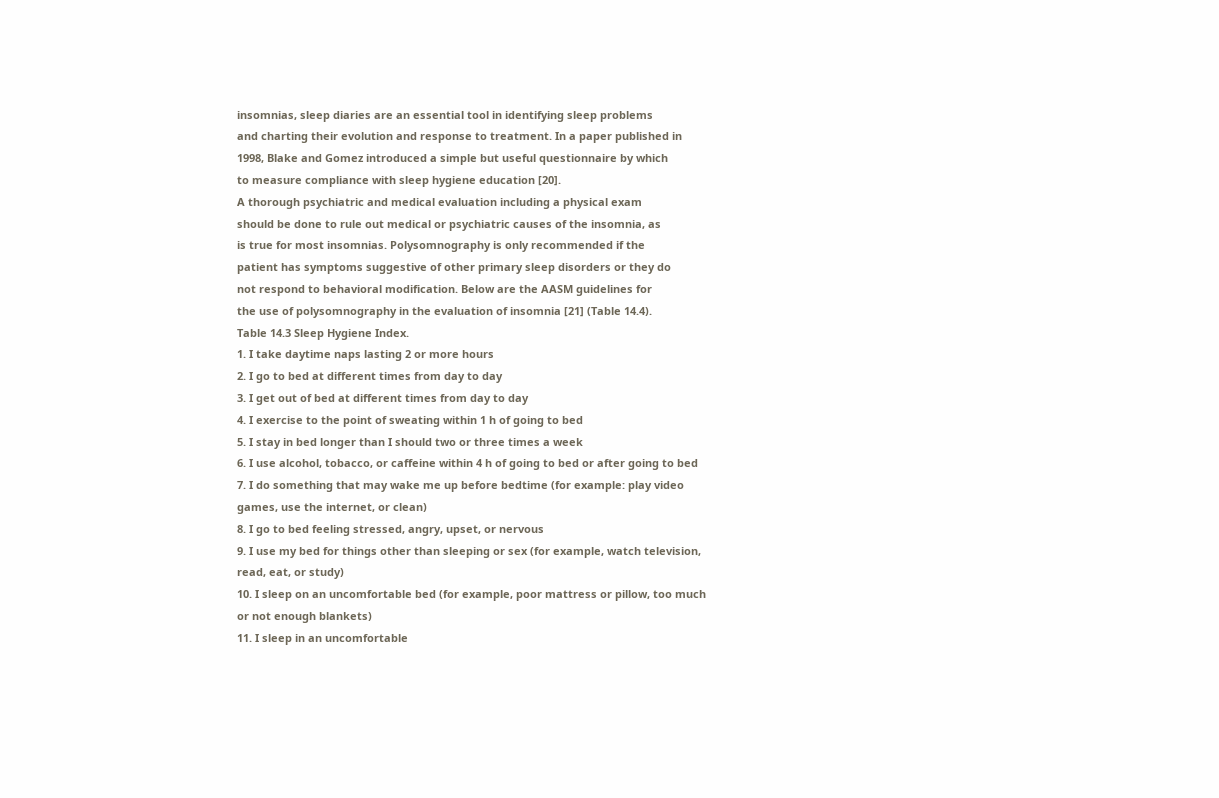insomnias, sleep diaries are an essential tool in identifying sleep problems
and charting their evolution and response to treatment. In a paper published in
1998, Blake and Gomez introduced a simple but useful questionnaire by which
to measure compliance with sleep hygiene education [20].
A thorough psychiatric and medical evaluation including a physical exam
should be done to rule out medical or psychiatric causes of the insomnia, as
is true for most insomnias. Polysomnography is only recommended if the
patient has symptoms suggestive of other primary sleep disorders or they do
not respond to behavioral modification. Below are the AASM guidelines for
the use of polysomnography in the evaluation of insomnia [21] (Table 14.4).
Table 14.3 Sleep Hygiene Index.
1. I take daytime naps lasting 2 or more hours
2. I go to bed at different times from day to day
3. I get out of bed at different times from day to day
4. I exercise to the point of sweating within 1 h of going to bed
5. I stay in bed longer than I should two or three times a week
6. I use alcohol, tobacco, or caffeine within 4 h of going to bed or after going to bed
7. I do something that may wake me up before bedtime (for example: play video
games, use the internet, or clean)
8. I go to bed feeling stressed, angry, upset, or nervous
9. I use my bed for things other than sleeping or sex (for example, watch television,
read, eat, or study)
10. I sleep on an uncomfortable bed (for example, poor mattress or pillow, too much
or not enough blankets)
11. I sleep in an uncomfortable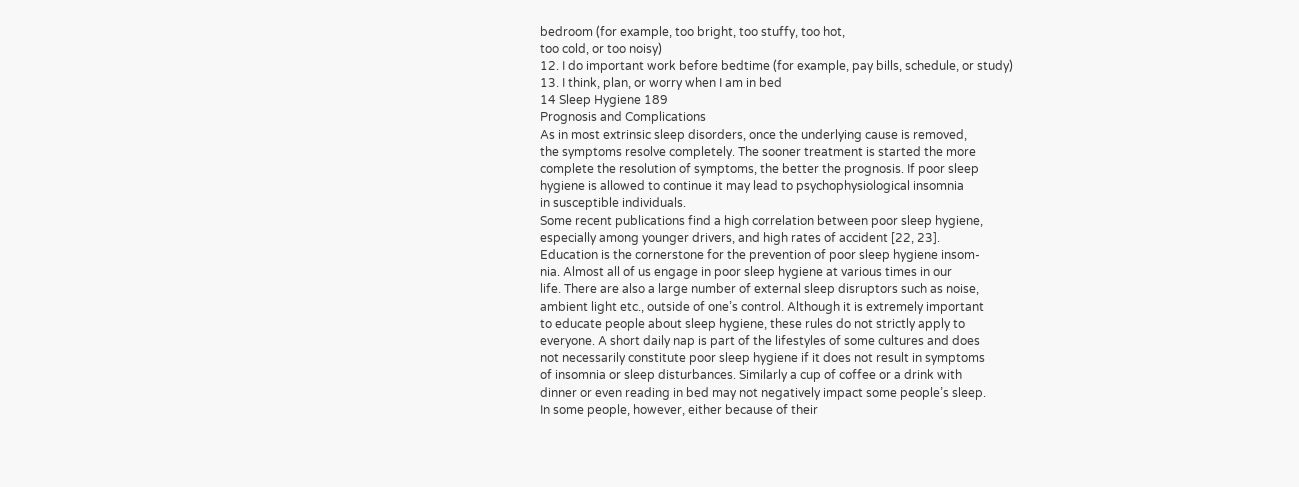bedroom (for example, too bright, too stuffy, too hot,
too cold, or too noisy)
12. I do important work before bedtime (for example, pay bills, schedule, or study)
13. I think, plan, or worry when I am in bed
14 Sleep Hygiene 189
Prognosis and Complications
As in most extrinsic sleep disorders, once the underlying cause is removed,
the symptoms resolve completely. The sooner treatment is started the more
complete the resolution of symptoms, the better the prognosis. If poor sleep
hygiene is allowed to continue it may lead to psychophysiological insomnia
in susceptible individuals.
Some recent publications find a high correlation between poor sleep hygiene,
especially among younger drivers, and high rates of accident [22, 23].
Education is the cornerstone for the prevention of poor sleep hygiene insom-
nia. Almost all of us engage in poor sleep hygiene at various times in our
life. There are also a large number of external sleep disruptors such as noise,
ambient light etc., outside of one’s control. Although it is extremely important
to educate people about sleep hygiene, these rules do not strictly apply to
everyone. A short daily nap is part of the lifestyles of some cultures and does
not necessarily constitute poor sleep hygiene if it does not result in symptoms
of insomnia or sleep disturbances. Similarly a cup of coffee or a drink with
dinner or even reading in bed may not negatively impact some people’s sleep.
In some people, however, either because of their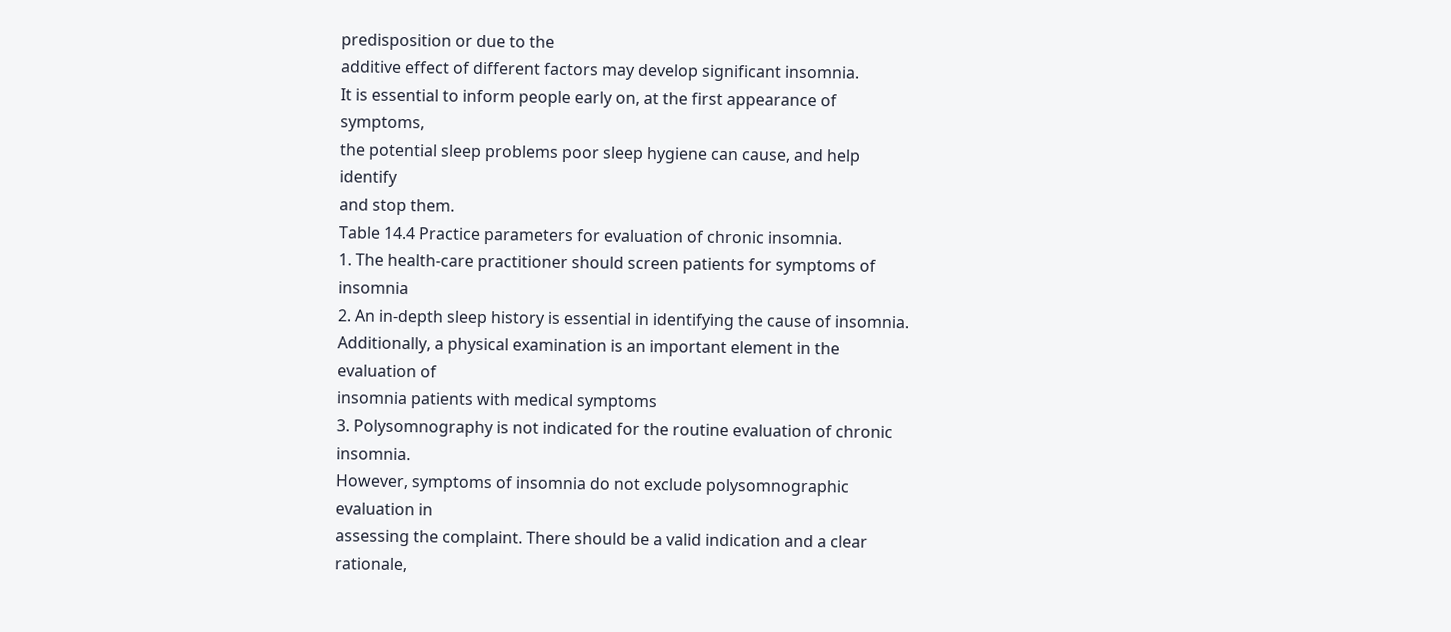predisposition or due to the
additive effect of different factors may develop significant insomnia.
It is essential to inform people early on, at the first appearance of symptoms,
the potential sleep problems poor sleep hygiene can cause, and help identify
and stop them.
Table 14.4 Practice parameters for evaluation of chronic insomnia.
1. The health-care practitioner should screen patients for symptoms of insomnia
2. An in-depth sleep history is essential in identifying the cause of insomnia.
Additionally, a physical examination is an important element in the evaluation of
insomnia patients with medical symptoms
3. Polysomnography is not indicated for the routine evaluation of chronic insomnia.
However, symptoms of insomnia do not exclude polysomnographic evaluation in
assessing the complaint. There should be a valid indication and a clear rationale,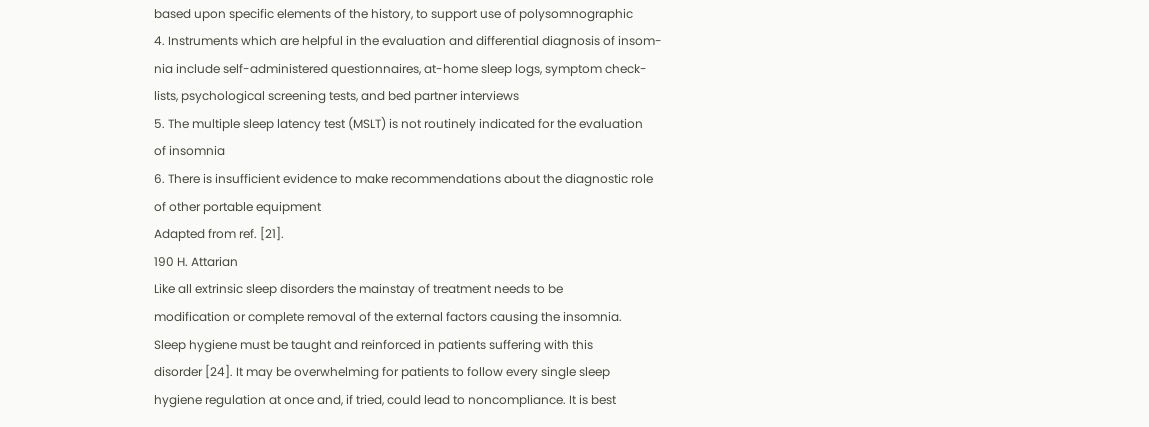based upon specific elements of the history, to support use of polysomnographic
4. Instruments which are helpful in the evaluation and differential diagnosis of insom-
nia include self-administered questionnaires, at-home sleep logs, symptom check-
lists, psychological screening tests, and bed partner interviews
5. The multiple sleep latency test (MSLT) is not routinely indicated for the evaluation
of insomnia
6. There is insufficient evidence to make recommendations about the diagnostic role
of other portable equipment
Adapted from ref. [21].
190 H. Attarian
Like all extrinsic sleep disorders the mainstay of treatment needs to be
modification or complete removal of the external factors causing the insomnia.
Sleep hygiene must be taught and reinforced in patients suffering with this
disorder [24]. It may be overwhelming for patients to follow every single sleep
hygiene regulation at once and, if tried, could lead to noncompliance. It is best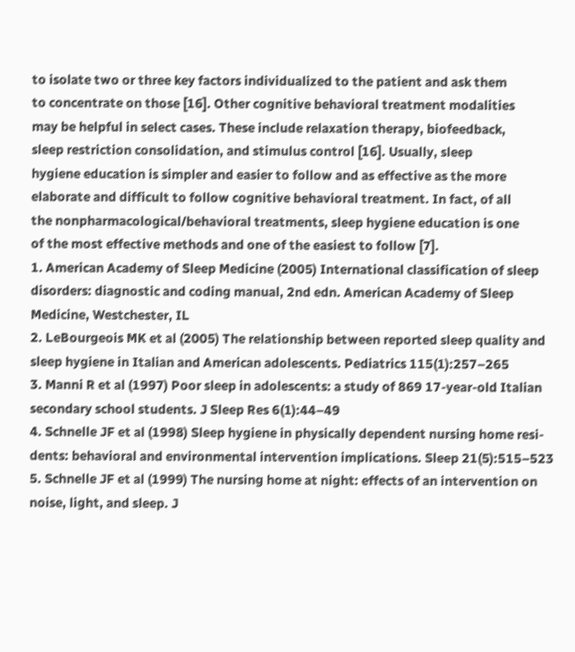to isolate two or three key factors individualized to the patient and ask them
to concentrate on those [16]. Other cognitive behavioral treatment modalities
may be helpful in select cases. These include relaxation therapy, biofeedback,
sleep restriction consolidation, and stimulus control [16]. Usually, sleep
hygiene education is simpler and easier to follow and as effective as the more
elaborate and difficult to follow cognitive behavioral treatment. In fact, of all
the nonpharmacological/behavioral treatments, sleep hygiene education is one
of the most effective methods and one of the easiest to follow [7].
1. American Academy of Sleep Medicine (2005) International classification of sleep
disorders: diagnostic and coding manual, 2nd edn. American Academy of Sleep
Medicine, Westchester, IL
2. LeBourgeois MK et al (2005) The relationship between reported sleep quality and
sleep hygiene in Italian and American adolescents. Pediatrics 115(1):257–265
3. Manni R et al (1997) Poor sleep in adolescents: a study of 869 17-year-old Italian
secondary school students. J Sleep Res 6(1):44–49
4. Schnelle JF et al (1998) Sleep hygiene in physically dependent nursing home resi-
dents: behavioral and environmental intervention implications. Sleep 21(5):515–523
5. Schnelle JF et al (1999) The nursing home at night: effects of an intervention on
noise, light, and sleep. J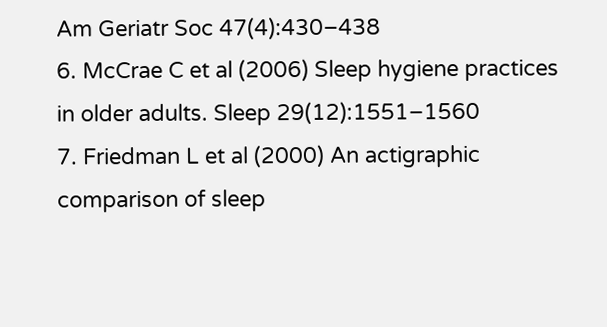Am Geriatr Soc 47(4):430–438
6. McCrae C et al (2006) Sleep hygiene practices in older adults. Sleep 29(12):1551–1560
7. Friedman L et al (2000) An actigraphic comparison of sleep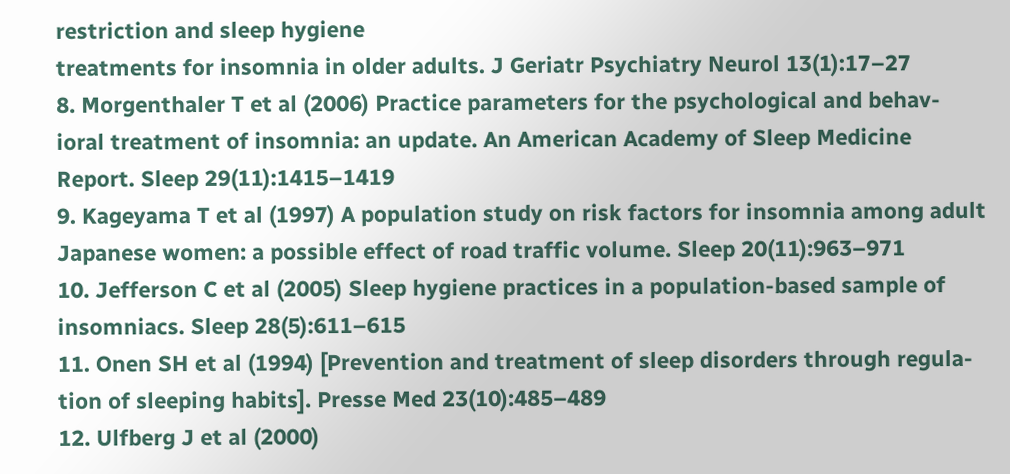restriction and sleep hygiene
treatments for insomnia in older adults. J Geriatr Psychiatry Neurol 13(1):17–27
8. Morgenthaler T et al (2006) Practice parameters for the psychological and behav-
ioral treatment of insomnia: an update. An American Academy of Sleep Medicine
Report. Sleep 29(11):1415–1419
9. Kageyama T et al (1997) A population study on risk factors for insomnia among adult
Japanese women: a possible effect of road traffic volume. Sleep 20(11):963–971
10. Jefferson C et al (2005) Sleep hygiene practices in a population-based sample of
insomniacs. Sleep 28(5):611–615
11. Onen SH et al (1994) [Prevention and treatment of sleep disorders through regula-
tion of sleeping habits]. Presse Med 23(10):485–489
12. Ulfberg J et al (2000)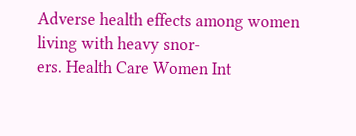Adverse health effects among women living with heavy snor-
ers. Health Care Women Int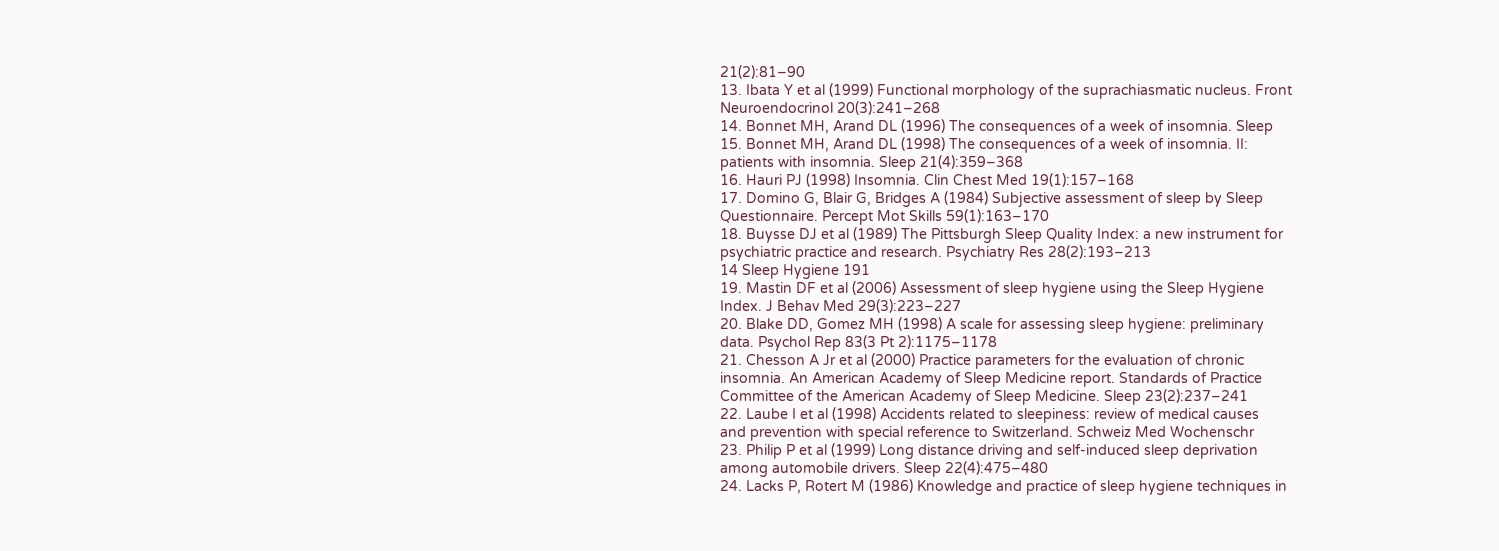21(2):81–90
13. Ibata Y et al (1999) Functional morphology of the suprachiasmatic nucleus. Front
Neuroendocrinol 20(3):241–268
14. Bonnet MH, Arand DL (1996) The consequences of a week of insomnia. Sleep
15. Bonnet MH, Arand DL (1998) The consequences of a week of insomnia. II:
patients with insomnia. Sleep 21(4):359–368
16. Hauri PJ (1998) Insomnia. Clin Chest Med 19(1):157–168
17. Domino G, Blair G, Bridges A (1984) Subjective assessment of sleep by Sleep
Questionnaire. Percept Mot Skills 59(1):163–170
18. Buysse DJ et al (1989) The Pittsburgh Sleep Quality Index: a new instrument for
psychiatric practice and research. Psychiatry Res 28(2):193–213
14 Sleep Hygiene 191
19. Mastin DF et al (2006) Assessment of sleep hygiene using the Sleep Hygiene
Index. J Behav Med 29(3):223–227
20. Blake DD, Gomez MH (1998) A scale for assessing sleep hygiene: preliminary
data. Psychol Rep 83(3 Pt 2):1175–1178
21. Chesson A Jr et al (2000) Practice parameters for the evaluation of chronic
insomnia. An American Academy of Sleep Medicine report. Standards of Practice
Committee of the American Academy of Sleep Medicine. Sleep 23(2):237–241
22. Laube I et al (1998) Accidents related to sleepiness: review of medical causes
and prevention with special reference to Switzerland. Schweiz Med Wochenschr
23. Philip P et al (1999) Long distance driving and self-induced sleep deprivation
among automobile drivers. Sleep 22(4):475–480
24. Lacks P, Rotert M (1986) Knowledge and practice of sleep hygiene techniques in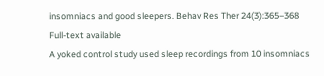insomniacs and good sleepers. Behav Res Ther 24(3):365–368
Full-text available
A yoked control study used sleep recordings from 10 insomniacs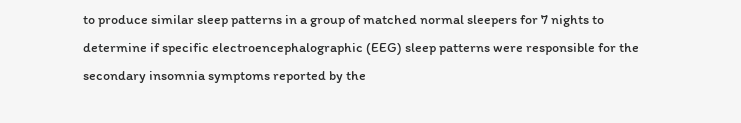to produce similar sleep patterns in a group of matched normal sleepers for 7 nights to determine if specific electroencephalographic (EEG) sleep patterns were responsible for the secondary insomnia symptoms reported by the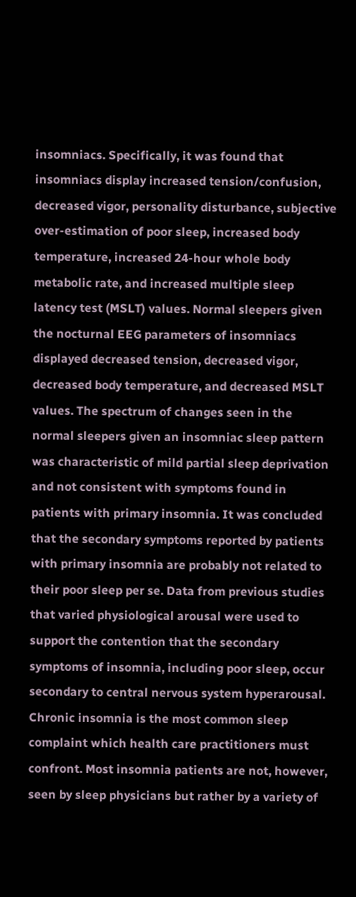insomniacs. Specifically, it was found that insomniacs display increased tension/confusion, decreased vigor, personality disturbance, subjective over-estimation of poor sleep, increased body temperature, increased 24-hour whole body metabolic rate, and increased multiple sleep latency test (MSLT) values. Normal sleepers given the nocturnal EEG parameters of insomniacs displayed decreased tension, decreased vigor, decreased body temperature, and decreased MSLT values. The spectrum of changes seen in the normal sleepers given an insomniac sleep pattern was characteristic of mild partial sleep deprivation and not consistent with symptoms found in patients with primary insomnia. It was concluded that the secondary symptoms reported by patients with primary insomnia are probably not related to their poor sleep per se. Data from previous studies that varied physiological arousal were used to support the contention that the secondary symptoms of insomnia, including poor sleep, occur secondary to central nervous system hyperarousal.
Chronic insomnia is the most common sleep complaint which health care practitioners must confront. Most insomnia patients are not, however, seen by sleep physicians but rather by a variety of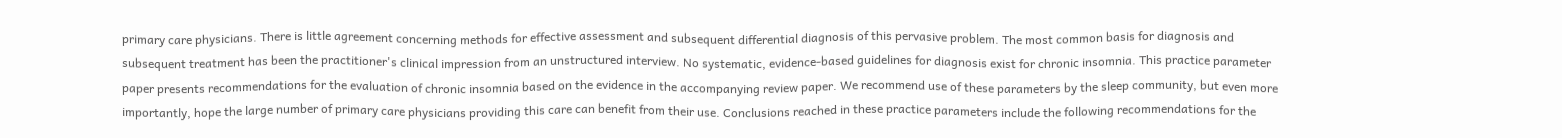primary care physicians. There is little agreement concerning methods for effective assessment and subsequent differential diagnosis of this pervasive problem. The most common basis for diagnosis and subsequent treatment has been the practitioner's clinical impression from an unstructured interview. No systematic, evidence-based guidelines for diagnosis exist for chronic insomnia. This practice parameter paper presents recommendations for the evaluation of chronic insomnia based on the evidence in the accompanying review paper. We recommend use of these parameters by the sleep community, but even more importantly, hope the large number of primary care physicians providing this care can benefit from their use. Conclusions reached in these practice parameters include the following recommendations for the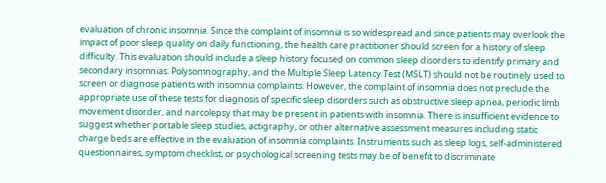evaluation of chronic insomnia. Since the complaint of insomnia is so widespread and since patients may overlook the impact of poor sleep quality on daily functioning, the health care practitioner should screen for a history of sleep difficulty. This evaluation should include a sleep history focused on common sleep disorders to identify primary and secondary insomnias. Polysomnography, and the Multiple Sleep Latency Test (MSLT) should not be routinely used to screen or diagnose patients with insomnia complaints. However, the complaint of insomnia does not preclude the appropriate use of these tests for diagnosis of specific sleep disorders such as obstructive sleep apnea, periodic limb movement disorder, and narcolepsy that may be present in patients with insomnia. There is insufficient evidence to suggest whether portable sleep studies, actigraphy, or other alternative assessment measures including static charge beds are effective in the evaluation of insomnia complaints. Instruments such as sleep logs, self-administered questionnaires, symptom checklist, or psychological screening tests may be of benefit to discriminate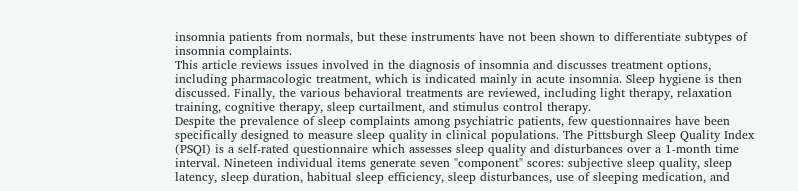insomnia patients from normals, but these instruments have not been shown to differentiate subtypes of insomnia complaints.
This article reviews issues involved in the diagnosis of insomnia and discusses treatment options, including pharmacologic treatment, which is indicated mainly in acute insomnia. Sleep hygiene is then discussed. Finally, the various behavioral treatments are reviewed, including light therapy, relaxation training, cognitive therapy, sleep curtailment, and stimulus control therapy.
Despite the prevalence of sleep complaints among psychiatric patients, few questionnaires have been specifically designed to measure sleep quality in clinical populations. The Pittsburgh Sleep Quality Index (PSQI) is a self-rated questionnaire which assesses sleep quality and disturbances over a 1-month time interval. Nineteen individual items generate seven "component" scores: subjective sleep quality, sleep latency, sleep duration, habitual sleep efficiency, sleep disturbances, use of sleeping medication, and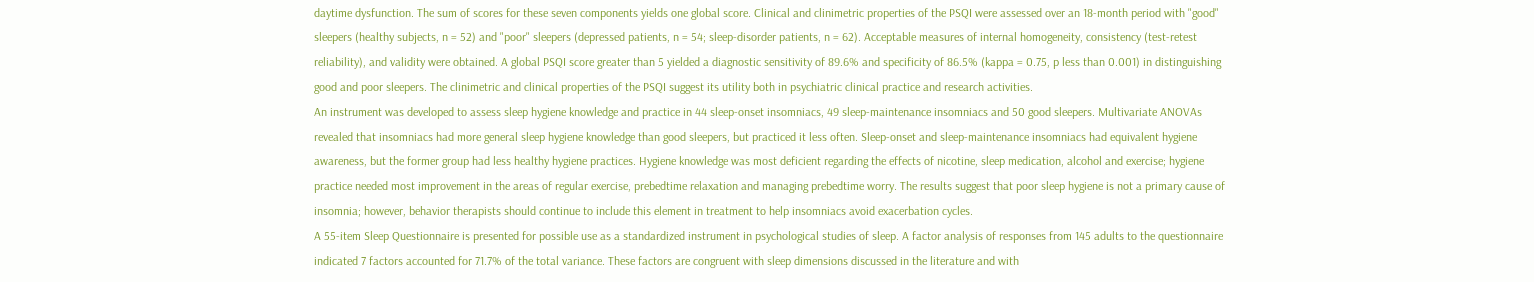daytime dysfunction. The sum of scores for these seven components yields one global score. Clinical and clinimetric properties of the PSQI were assessed over an 18-month period with "good" sleepers (healthy subjects, n = 52) and "poor" sleepers (depressed patients, n = 54; sleep-disorder patients, n = 62). Acceptable measures of internal homogeneity, consistency (test-retest reliability), and validity were obtained. A global PSQI score greater than 5 yielded a diagnostic sensitivity of 89.6% and specificity of 86.5% (kappa = 0.75, p less than 0.001) in distinguishing good and poor sleepers. The clinimetric and clinical properties of the PSQI suggest its utility both in psychiatric clinical practice and research activities.
An instrument was developed to assess sleep hygiene knowledge and practice in 44 sleep-onset insomniacs, 49 sleep-maintenance insomniacs and 50 good sleepers. Multivariate ANOVAs revealed that insomniacs had more general sleep hygiene knowledge than good sleepers, but practiced it less often. Sleep-onset and sleep-maintenance insomniacs had equivalent hygiene awareness, but the former group had less healthy hygiene practices. Hygiene knowledge was most deficient regarding the effects of nicotine, sleep medication, alcohol and exercise; hygiene practice needed most improvement in the areas of regular exercise, prebedtime relaxation and managing prebedtime worry. The results suggest that poor sleep hygiene is not a primary cause of insomnia; however, behavior therapists should continue to include this element in treatment to help insomniacs avoid exacerbation cycles.
A 55-item Sleep Questionnaire is presented for possible use as a standardized instrument in psychological studies of sleep. A factor analysis of responses from 145 adults to the questionnaire indicated 7 factors accounted for 71.7% of the total variance. These factors are congruent with sleep dimensions discussed in the literature and with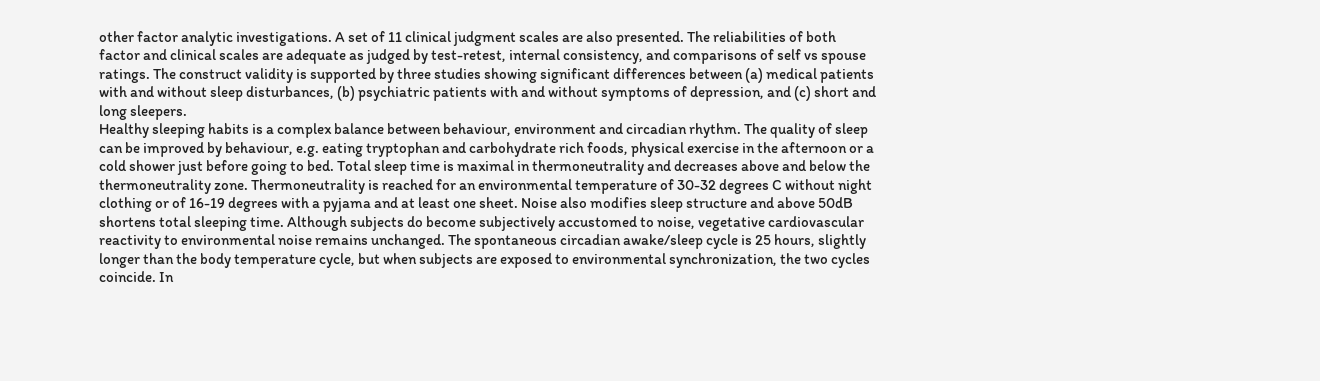other factor analytic investigations. A set of 11 clinical judgment scales are also presented. The reliabilities of both factor and clinical scales are adequate as judged by test-retest, internal consistency, and comparisons of self vs spouse ratings. The construct validity is supported by three studies showing significant differences between (a) medical patients with and without sleep disturbances, (b) psychiatric patients with and without symptoms of depression, and (c) short and long sleepers.
Healthy sleeping habits is a complex balance between behaviour, environment and circadian rhythm. The quality of sleep can be improved by behaviour, e.g. eating tryptophan and carbohydrate rich foods, physical exercise in the afternoon or a cold shower just before going to bed. Total sleep time is maximal in thermoneutrality and decreases above and below the thermoneutrality zone. Thermoneutrality is reached for an environmental temperature of 30-32 degrees C without night clothing or of 16-19 degrees with a pyjama and at least one sheet. Noise also modifies sleep structure and above 50dB shortens total sleeping time. Although subjects do become subjectively accustomed to noise, vegetative cardiovascular reactivity to environmental noise remains unchanged. The spontaneous circadian awake/sleep cycle is 25 hours, slightly longer than the body temperature cycle, but when subjects are exposed to environmental synchronization, the two cycles coincide. In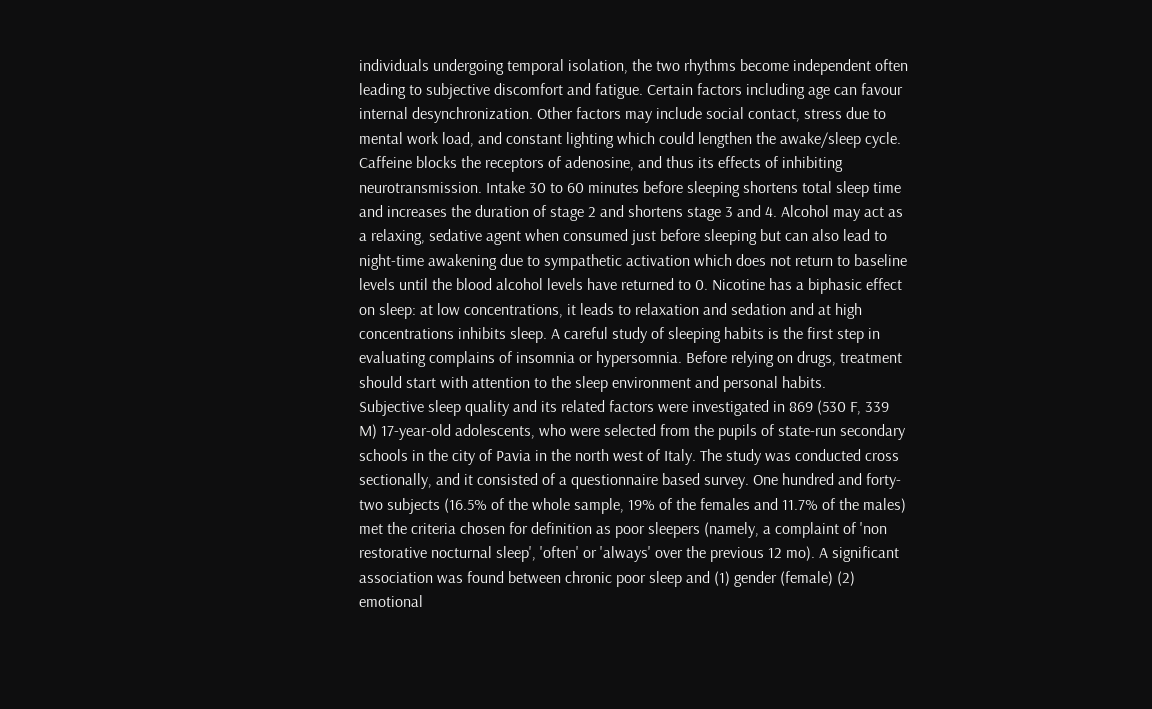individuals undergoing temporal isolation, the two rhythms become independent often leading to subjective discomfort and fatigue. Certain factors including age can favour internal desynchronization. Other factors may include social contact, stress due to mental work load, and constant lighting which could lengthen the awake/sleep cycle. Caffeine blocks the receptors of adenosine, and thus its effects of inhibiting neurotransmission. Intake 30 to 60 minutes before sleeping shortens total sleep time and increases the duration of stage 2 and shortens stage 3 and 4. Alcohol may act as a relaxing, sedative agent when consumed just before sleeping but can also lead to night-time awakening due to sympathetic activation which does not return to baseline levels until the blood alcohol levels have returned to 0. Nicotine has a biphasic effect on sleep: at low concentrations, it leads to relaxation and sedation and at high concentrations inhibits sleep. A careful study of sleeping habits is the first step in evaluating complains of insomnia or hypersomnia. Before relying on drugs, treatment should start with attention to the sleep environment and personal habits.
Subjective sleep quality and its related factors were investigated in 869 (530 F, 339 M) 17-year-old adolescents, who were selected from the pupils of state-run secondary schools in the city of Pavia in the north west of Italy. The study was conducted cross sectionally, and it consisted of a questionnaire based survey. One hundred and forty-two subjects (16.5% of the whole sample, 19% of the females and 11.7% of the males) met the criteria chosen for definition as poor sleepers (namely, a complaint of 'non restorative nocturnal sleep', 'often' or 'always' over the previous 12 mo). A significant association was found between chronic poor sleep and (1) gender (female) (2) emotional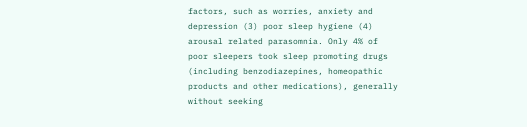factors, such as worries, anxiety and depression (3) poor sleep hygiene (4) arousal related parasomnia. Only 4% of poor sleepers took sleep promoting drugs (including benzodiazepines, homeopathic products and other medications), generally without seeking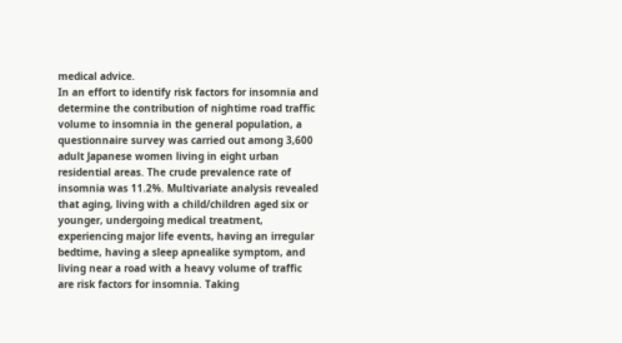medical advice.
In an effort to identify risk factors for insomnia and determine the contribution of nightime road traffic volume to insomnia in the general population, a questionnaire survey was carried out among 3,600 adult Japanese women living in eight urban residential areas. The crude prevalence rate of insomnia was 11.2%. Multivariate analysis revealed that aging, living with a child/children aged six or younger, undergoing medical treatment, experiencing major life events, having an irregular bedtime, having a sleep apnealike symptom, and living near a road with a heavy volume of traffic are risk factors for insomnia. Taking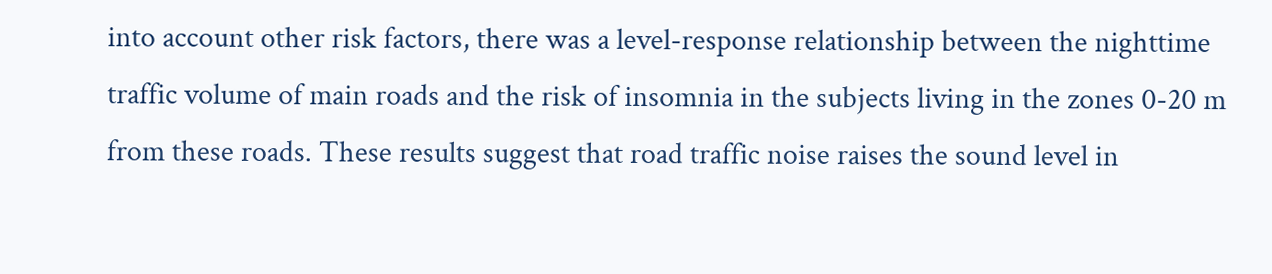into account other risk factors, there was a level-response relationship between the nighttime traffic volume of main roads and the risk of insomnia in the subjects living in the zones 0-20 m from these roads. These results suggest that road traffic noise raises the sound level in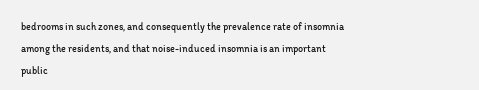bedrooms in such zones, and consequently the prevalence rate of insomnia among the residents, and that noise-induced insomnia is an important public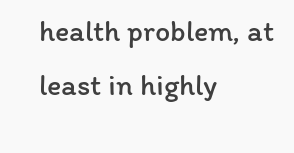health problem, at least in highly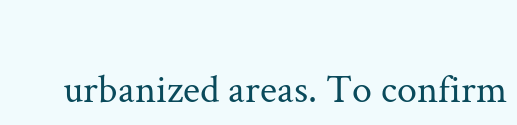urbanized areas. To confirm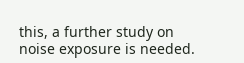this, a further study on noise exposure is needed.